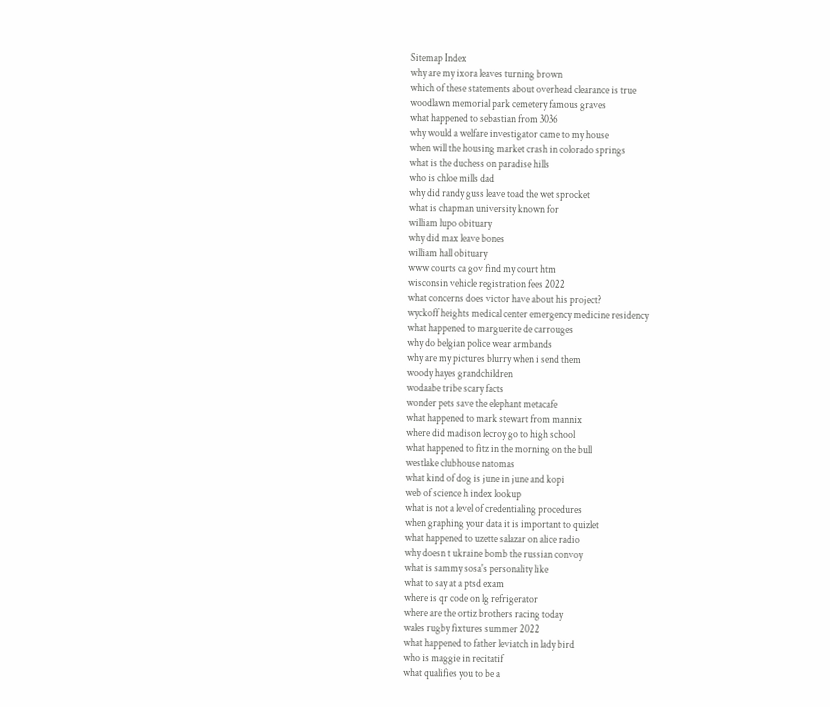Sitemap Index
why are my ixora leaves turning brown
which of these statements about overhead clearance is true
woodlawn memorial park cemetery famous graves
what happened to sebastian from 3036
why would a welfare investigator came to my house
when will the housing market crash in colorado springs
what is the duchess on paradise hills
who is chloe mills dad
why did randy guss leave toad the wet sprocket
what is chapman university known for
william lupo obituary
why did max leave bones
william hall obituary
www courts ca gov find my court htm
wisconsin vehicle registration fees 2022
what concerns does victor have about his project?
wyckoff heights medical center emergency medicine residency
what happened to marguerite de carrouges
why do belgian police wear armbands
why are my pictures blurry when i send them
woody hayes grandchildren
wodaabe tribe scary facts
wonder pets save the elephant metacafe
what happened to mark stewart from mannix
where did madison lecroy go to high school
what happened to fitz in the morning on the bull
westlake clubhouse natomas
what kind of dog is june in june and kopi
web of science h index lookup
what is not a level of credentialing procedures
when graphing your data it is important to quizlet
what happened to uzette salazar on alice radio
why doesn t ukraine bomb the russian convoy
what is sammy sosa's personality like
what to say at a ptsd exam
where is qr code on lg refrigerator
where are the ortiz brothers racing today
wales rugby fixtures summer 2022
what happened to father leviatch in lady bird
who is maggie in recitatif
what qualifies you to be a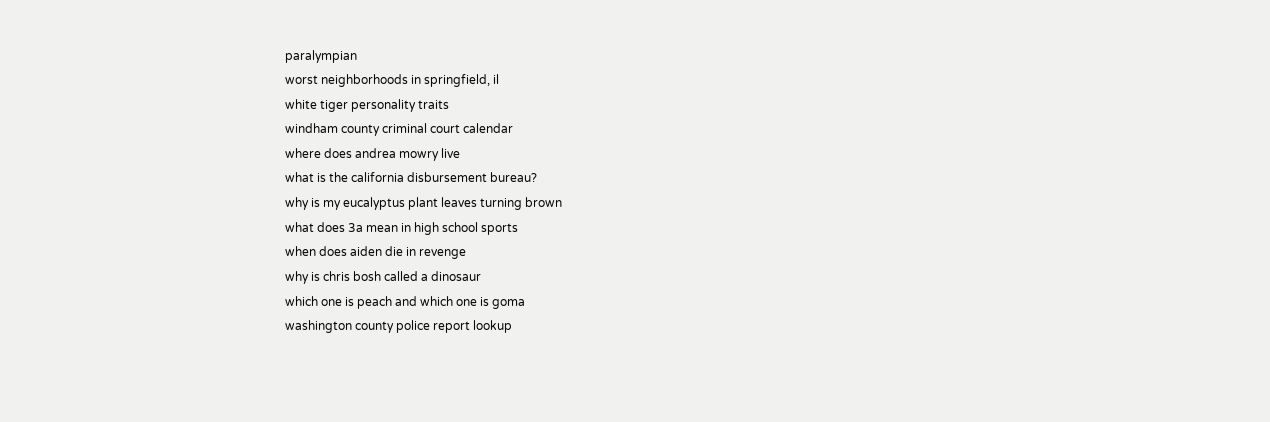paralympian
worst neighborhoods in springfield, il
white tiger personality traits
windham county criminal court calendar
where does andrea mowry live
what is the california disbursement bureau?
why is my eucalyptus plant leaves turning brown
what does 3a mean in high school sports
when does aiden die in revenge
why is chris bosh called a dinosaur
which one is peach and which one is goma
washington county police report lookup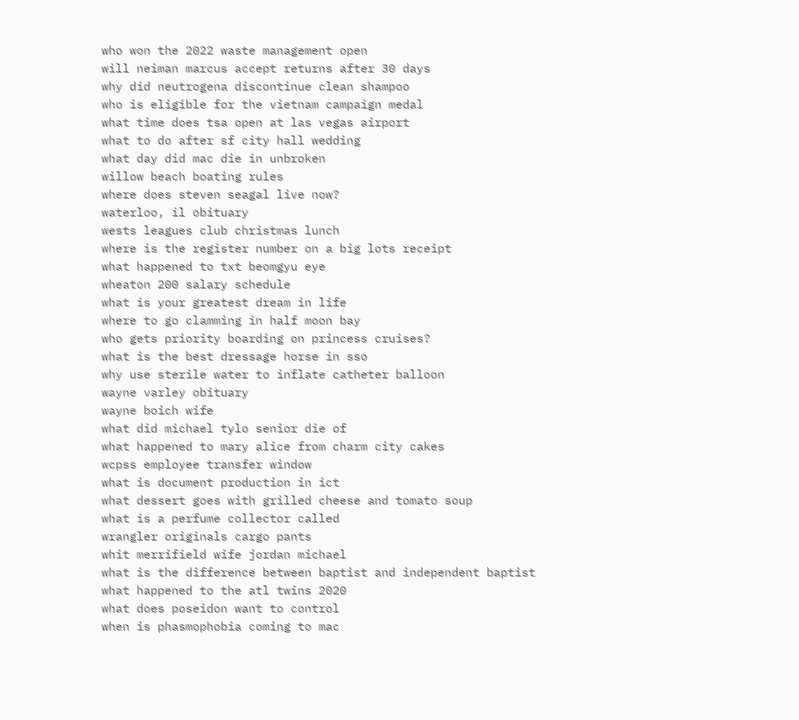who won the 2022 waste management open
will neiman marcus accept returns after 30 days
why did neutrogena discontinue clean shampoo
who is eligible for the vietnam campaign medal
what time does tsa open at las vegas airport
what to do after sf city hall wedding
what day did mac die in unbroken
willow beach boating rules
where does steven seagal live now?
waterloo, il obituary
wests leagues club christmas lunch
where is the register number on a big lots receipt
what happened to txt beomgyu eye
wheaton 200 salary schedule
what is your greatest dream in life
where to go clamming in half moon bay
who gets priority boarding on princess cruises?
what is the best dressage horse in sso
why use sterile water to inflate catheter balloon
wayne varley obituary
wayne boich wife
what did michael tylo senior die of
what happened to mary alice from charm city cakes
wcpss employee transfer window
what is document production in ict
what dessert goes with grilled cheese and tomato soup
what is a perfume collector called
wrangler originals cargo pants
whit merrifield wife jordan michael
what is the difference between baptist and independent baptist
what happened to the atl twins 2020
what does poseidon want to control
when is phasmophobia coming to mac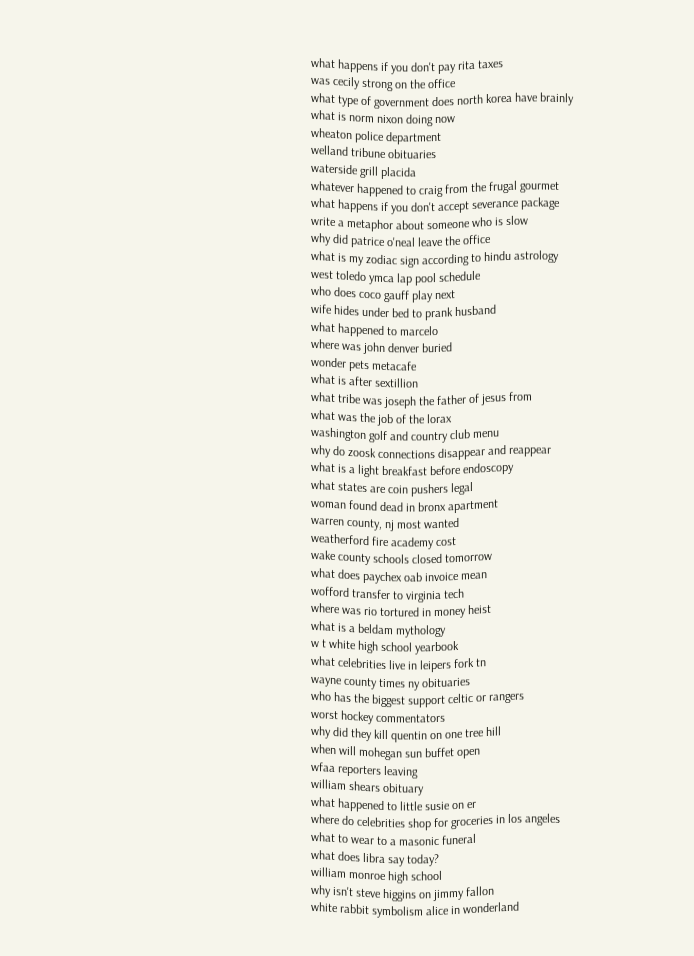what happens if you don't pay rita taxes
was cecily strong on the office
what type of government does north korea have brainly
what is norm nixon doing now
wheaton police department
welland tribune obituaries
waterside grill placida
whatever happened to craig from the frugal gourmet
what happens if you don't accept severance package
write a metaphor about someone who is slow
why did patrice o'neal leave the office
what is my zodiac sign according to hindu astrology
west toledo ymca lap pool schedule
who does coco gauff play next
wife hides under bed to prank husband
what happened to marcelo
where was john denver buried
wonder pets metacafe
what is after sextillion
what tribe was joseph the father of jesus from
what was the job of the lorax
washington golf and country club menu
why do zoosk connections disappear and reappear
what is a light breakfast before endoscopy
what states are coin pushers legal
woman found dead in bronx apartment
warren county, nj most wanted
weatherford fire academy cost
wake county schools closed tomorrow
what does paychex oab invoice mean
wofford transfer to virginia tech
where was rio tortured in money heist
what is a beldam mythology
w t white high school yearbook
what celebrities live in leipers fork tn
wayne county times ny obituaries
who has the biggest support celtic or rangers
worst hockey commentators
why did they kill quentin on one tree hill
when will mohegan sun buffet open
wfaa reporters leaving
william shears obituary
what happened to little susie on er
where do celebrities shop for groceries in los angeles
what to wear to a masonic funeral
what does libra say today?
william monroe high school
why isn't steve higgins on jimmy fallon
white rabbit symbolism alice in wonderland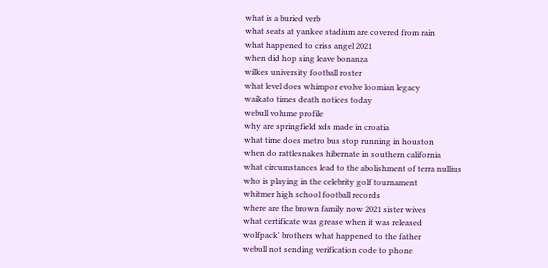what is a buried verb
what seats at yankee stadium are covered from rain
what happened to criss angel 2021
when did hop sing leave bonanza
wilkes university football roster
what level does whimpor evolve loomian legacy
waikato times death notices today
webull volume profile
why are springfield xds made in croatia
what time does metro bus stop running in houston
when do rattlesnakes hibernate in southern california
what circumstances lead to the abolishment of terra nullius
who is playing in the celebrity golf tournament
whitmer high school football records
where are the brown family now 2021 sister wives
what certificate was grease when it was released
wolfpack' brothers what happened to the father
webull not sending verification code to phone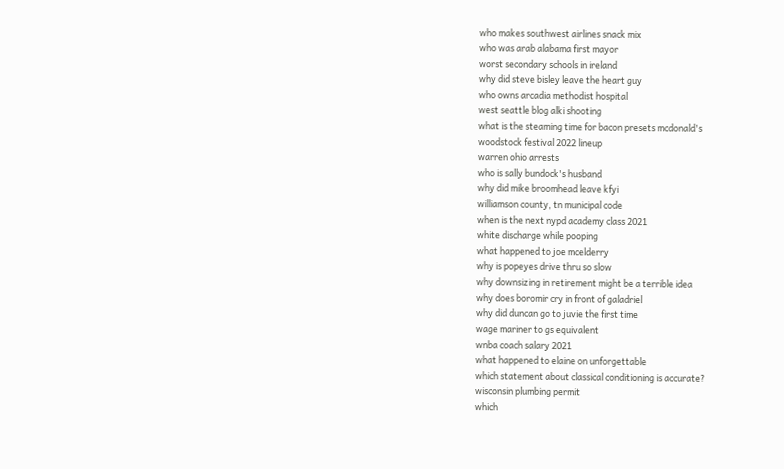who makes southwest airlines snack mix
who was arab alabama first mayor
worst secondary schools in ireland
why did steve bisley leave the heart guy
who owns arcadia methodist hospital
west seattle blog alki shooting
what is the steaming time for bacon presets mcdonald's
woodstock festival 2022 lineup
warren ohio arrests
who is sally bundock's husband
why did mike broomhead leave kfyi
williamson county, tn municipal code
when is the next nypd academy class 2021
white discharge while pooping
what happened to joe mcelderry
why is popeyes drive thru so slow
why downsizing in retirement might be a terrible idea
why does boromir cry in front of galadriel
why did duncan go to juvie the first time
wage mariner to gs equivalent
wnba coach salary 2021
what happened to elaine on unforgettable
which statement about classical conditioning is accurate?
wisconsin plumbing permit
which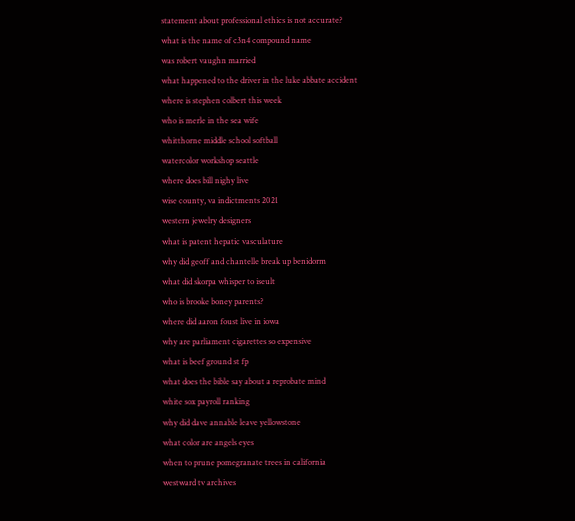statement about professional ethics is not accurate?
what is the name of c3n4 compound name
was robert vaughn married
what happened to the driver in the luke abbate accident
where is stephen colbert this week
who is merle in the sea wife
whitthorne middle school softball
watercolor workshop seattle
where does bill nighy live
wise county, va indictments 2021
western jewelry designers
what is patent hepatic vasculature
why did geoff and chantelle break up benidorm
what did skorpa whisper to iseult
who is brooke boney parents?
where did aaron foust live in iowa
why are parliament cigarettes so expensive
what is beef ground st fp
what does the bible say about a reprobate mind
white sox payroll ranking
why did dave annable leave yellowstone
what color are angels eyes
when to prune pomegranate trees in california
westward tv archives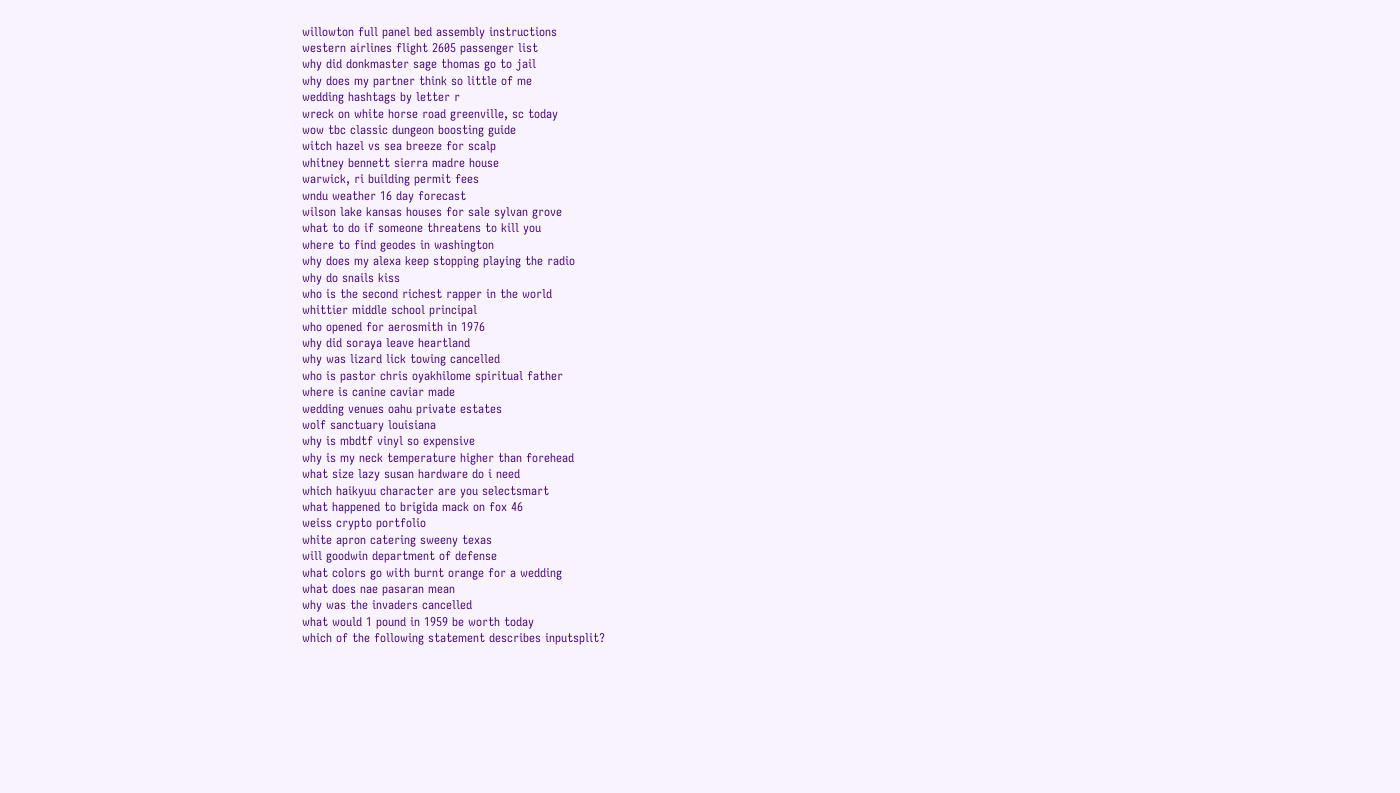willowton full panel bed assembly instructions
western airlines flight 2605 passenger list
why did donkmaster sage thomas go to jail
why does my partner think so little of me
wedding hashtags by letter r
wreck on white horse road greenville, sc today
wow tbc classic dungeon boosting guide
witch hazel vs sea breeze for scalp
whitney bennett sierra madre house
warwick, ri building permit fees
wndu weather 16 day forecast
wilson lake kansas houses for sale sylvan grove
what to do if someone threatens to kill you
where to find geodes in washington
why does my alexa keep stopping playing the radio
why do snails kiss
who is the second richest rapper in the world
whittier middle school principal
who opened for aerosmith in 1976
why did soraya leave heartland
why was lizard lick towing cancelled
who is pastor chris oyakhilome spiritual father
where is canine caviar made
wedding venues oahu private estates
wolf sanctuary louisiana
why is mbdtf vinyl so expensive
why is my neck temperature higher than forehead
what size lazy susan hardware do i need
which haikyuu character are you selectsmart
what happened to brigida mack on fox 46
weiss crypto portfolio
white apron catering sweeny texas
will goodwin department of defense
what colors go with burnt orange for a wedding
what does nae pasaran mean
why was the invaders cancelled
what would 1 pound in 1959 be worth today
which of the following statement describes inputsplit?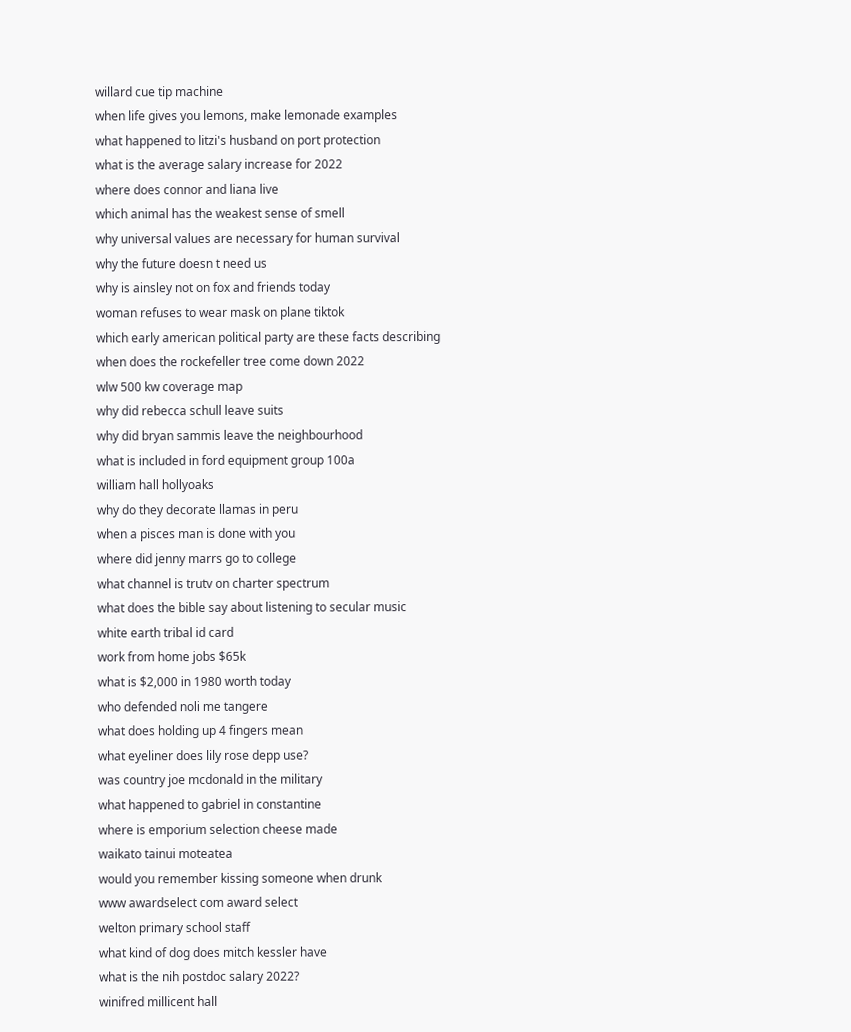willard cue tip machine
when life gives you lemons, make lemonade examples
what happened to litzi's husband on port protection
what is the average salary increase for 2022
where does connor and liana live
which animal has the weakest sense of smell
why universal values are necessary for human survival
why the future doesn t need us
why is ainsley not on fox and friends today
woman refuses to wear mask on plane tiktok
which early american political party are these facts describing
when does the rockefeller tree come down 2022
wlw 500 kw coverage map
why did rebecca schull leave suits
why did bryan sammis leave the neighbourhood
what is included in ford equipment group 100a
william hall hollyoaks
why do they decorate llamas in peru
when a pisces man is done with you
where did jenny marrs go to college
what channel is trutv on charter spectrum
what does the bible say about listening to secular music
white earth tribal id card
work from home jobs $65k
what is $2,000 in 1980 worth today
who defended noli me tangere
what does holding up 4 fingers mean
what eyeliner does lily rose depp use?
was country joe mcdonald in the military
what happened to gabriel in constantine
where is emporium selection cheese made
waikato tainui moteatea
would you remember kissing someone when drunk
www awardselect com award select
welton primary school staff
what kind of dog does mitch kessler have
what is the nih postdoc salary 2022?
winifred millicent hall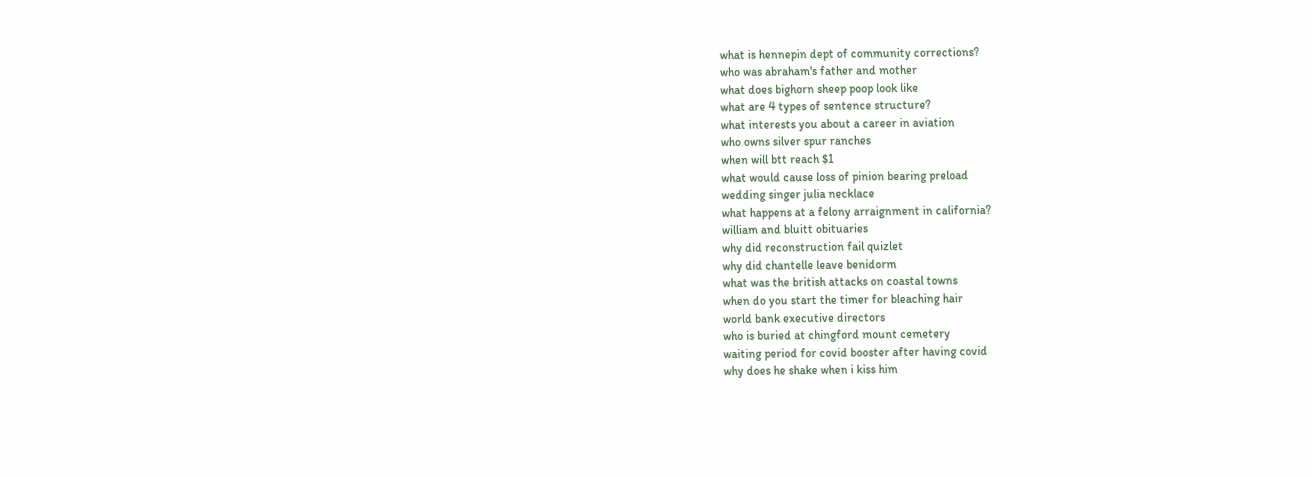what is hennepin dept of community corrections?
who was abraham's father and mother
what does bighorn sheep poop look like
what are 4 types of sentence structure?
what interests you about a career in aviation
who owns silver spur ranches
when will btt reach $1
what would cause loss of pinion bearing preload
wedding singer julia necklace
what happens at a felony arraignment in california?
william and bluitt obituaries
why did reconstruction fail quizlet
why did chantelle leave benidorm
what was the british attacks on coastal towns
when do you start the timer for bleaching hair
world bank executive directors
who is buried at chingford mount cemetery
waiting period for covid booster after having covid
why does he shake when i kiss him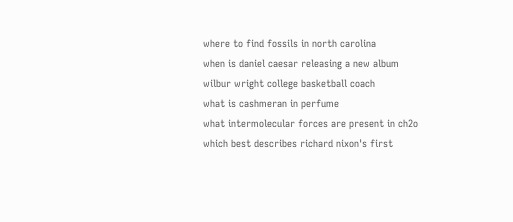where to find fossils in north carolina
when is daniel caesar releasing a new album
wilbur wright college basketball coach
what is cashmeran in perfume
what intermolecular forces are present in ch2o
which best describes richard nixon's first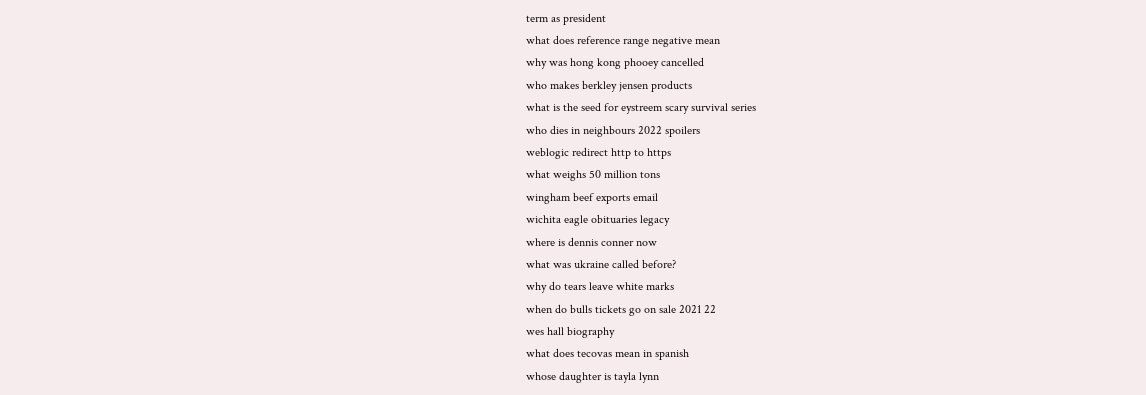term as president
what does reference range negative mean
why was hong kong phooey cancelled
who makes berkley jensen products
what is the seed for eystreem scary survival series
who dies in neighbours 2022 spoilers
weblogic redirect http to https
what weighs 50 million tons
wingham beef exports email
wichita eagle obituaries legacy
where is dennis conner now
what was ukraine called before?
why do tears leave white marks
when do bulls tickets go on sale 2021 22
wes hall biography
what does tecovas mean in spanish
whose daughter is tayla lynn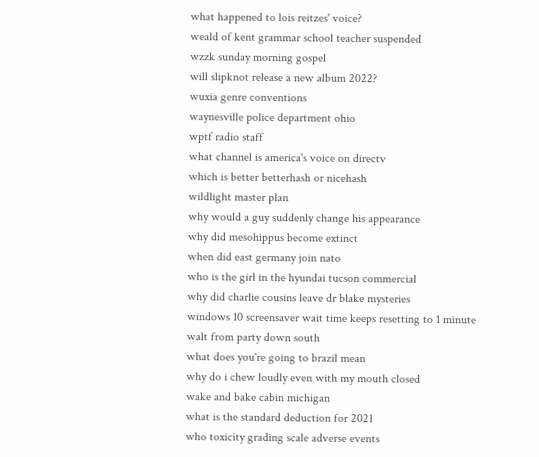what happened to lois reitzes' voice?
weald of kent grammar school teacher suspended
wzzk sunday morning gospel
will slipknot release a new album 2022?
wuxia genre conventions
waynesville police department ohio
wptf radio staff
what channel is america's voice on directv
which is better betterhash or nicehash
wildlight master plan
why would a guy suddenly change his appearance
why did mesohippus become extinct
when did east germany join nato
who is the girl in the hyundai tucson commercial
why did charlie cousins leave dr blake mysteries
windows 10 screensaver wait time keeps resetting to 1 minute
walt from party down south
what does you're going to brazil mean
why do i chew loudly even with my mouth closed
wake and bake cabin michigan
what is the standard deduction for 2021
who toxicity grading scale adverse events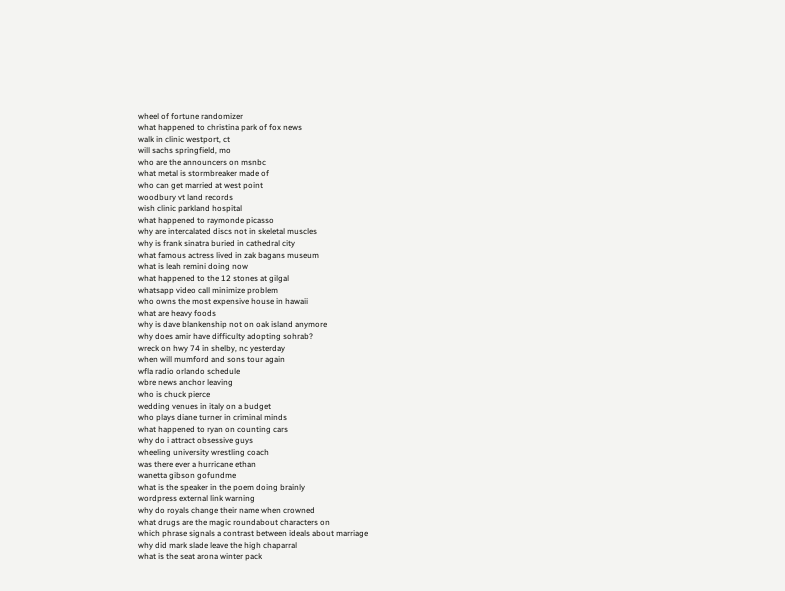wheel of fortune randomizer
what happened to christina park of fox news
walk in clinic westport, ct
will sachs springfield, mo
who are the announcers on msnbc
what metal is stormbreaker made of
who can get married at west point
woodbury vt land records
wish clinic parkland hospital
what happened to raymonde picasso
why are intercalated discs not in skeletal muscles
why is frank sinatra buried in cathedral city
what famous actress lived in zak bagans museum
what is leah remini doing now
what happened to the 12 stones at gilgal
whatsapp video call minimize problem
who owns the most expensive house in hawaii
what are heavy foods
why is dave blankenship not on oak island anymore
why does amir have difficulty adopting sohrab?
wreck on hwy 74 in shelby, nc yesterday
when will mumford and sons tour again
wfla radio orlando schedule
wbre news anchor leaving
who is chuck pierce
wedding venues in italy on a budget
who plays diane turner in criminal minds
what happened to ryan on counting cars
why do i attract obsessive guys
wheeling university wrestling coach
was there ever a hurricane ethan
wanetta gibson gofundme
what is the speaker in the poem doing brainly
wordpress external link warning
why do royals change their name when crowned
what drugs are the magic roundabout characters on
which phrase signals a contrast between ideals about marriage
why did mark slade leave the high chaparral
what is the seat arona winter pack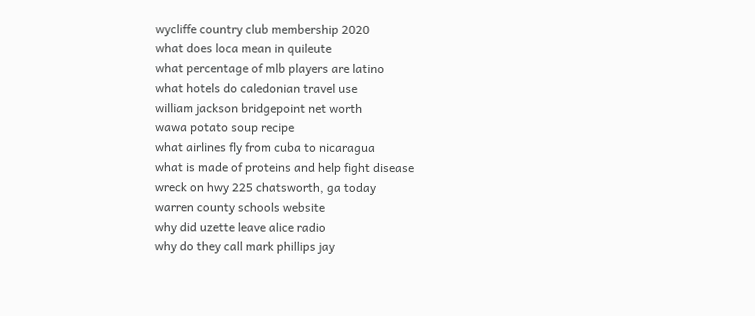wycliffe country club membership 2020
what does loca mean in quileute
what percentage of mlb players are latino
what hotels do caledonian travel use
william jackson bridgepoint net worth
wawa potato soup recipe
what airlines fly from cuba to nicaragua
what is made of proteins and help fight disease
wreck on hwy 225 chatsworth, ga today
warren county schools website
why did uzette leave alice radio
why do they call mark phillips jay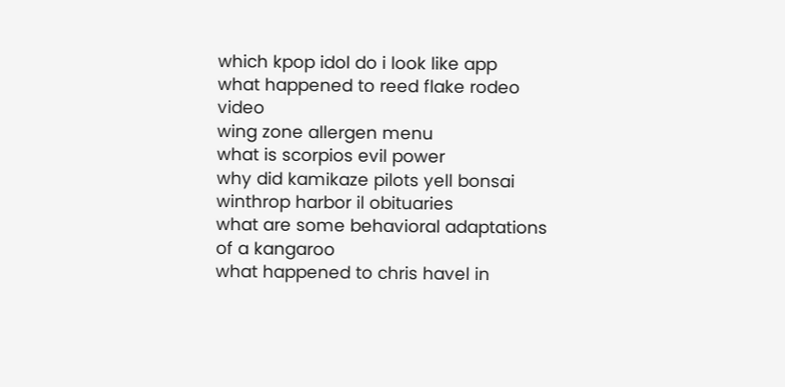which kpop idol do i look like app
what happened to reed flake rodeo video
wing zone allergen menu
what is scorpios evil power
why did kamikaze pilots yell bonsai
winthrop harbor il obituaries
what are some behavioral adaptations of a kangaroo
what happened to chris havel in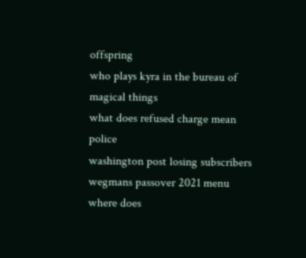offspring
who plays kyra in the bureau of magical things
what does refused charge mean police
washington post losing subscribers
wegmans passover 2021 menu
where does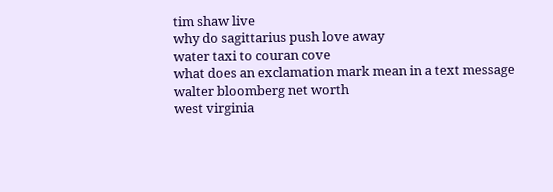tim shaw live
why do sagittarius push love away
water taxi to couran cove
what does an exclamation mark mean in a text message
walter bloomberg net worth
west virginia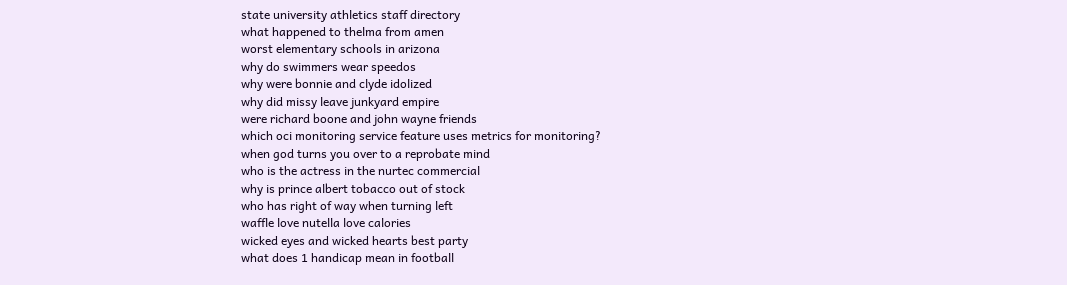state university athletics staff directory
what happened to thelma from amen
worst elementary schools in arizona
why do swimmers wear speedos
why were bonnie and clyde idolized
why did missy leave junkyard empire
were richard boone and john wayne friends
which oci monitoring service feature uses metrics for monitoring?
when god turns you over to a reprobate mind
who is the actress in the nurtec commercial
why is prince albert tobacco out of stock
who has right of way when turning left
waffle love nutella love calories
wicked eyes and wicked hearts best party
what does 1 handicap mean in football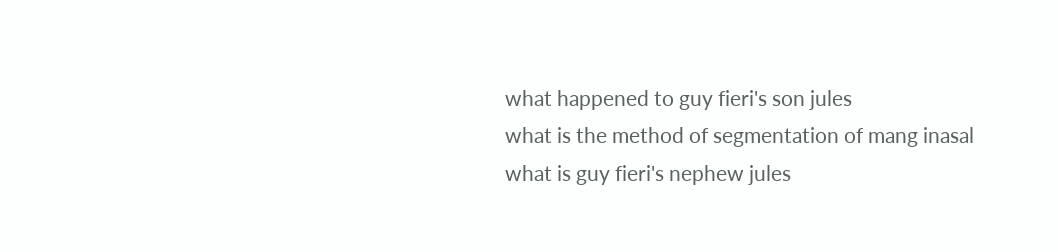what happened to guy fieri's son jules
what is the method of segmentation of mang inasal
what is guy fieri's nephew jules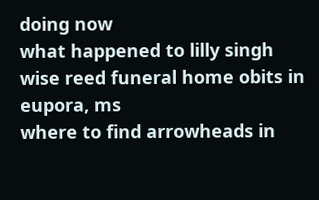doing now
what happened to lilly singh
wise reed funeral home obits in eupora, ms
where to find arrowheads in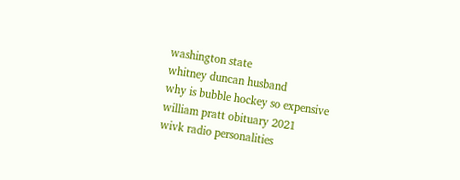washington state
whitney duncan husband
why is bubble hockey so expensive
william pratt obituary 2021
wivk radio personalities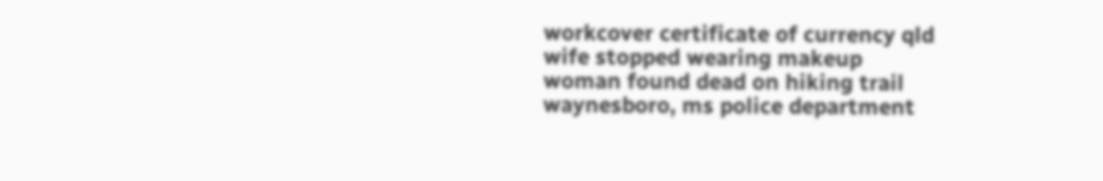workcover certificate of currency qld
wife stopped wearing makeup
woman found dead on hiking trail
waynesboro, ms police department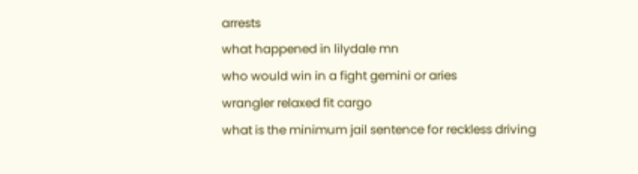arrests
what happened in lilydale mn
who would win in a fight gemini or aries
wrangler relaxed fit cargo
what is the minimum jail sentence for reckless driving